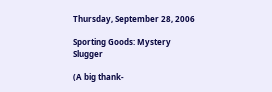Thursday, September 28, 2006

Sporting Goods: Mystery Slugger

(A big thank-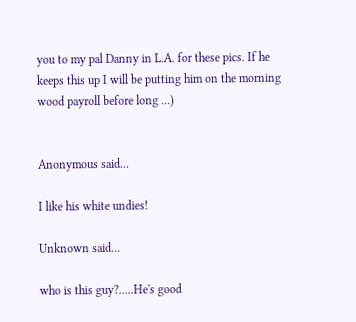you to my pal Danny in L.A. for these pics. If he keeps this up I will be putting him on the morning wood payroll before long ...)


Anonymous said...

I like his white undies!

Unknown said...

who is this guy?.....He's good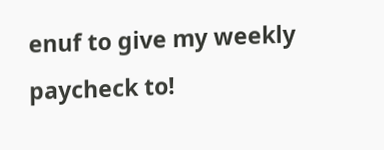enuf to give my weekly paycheck to!